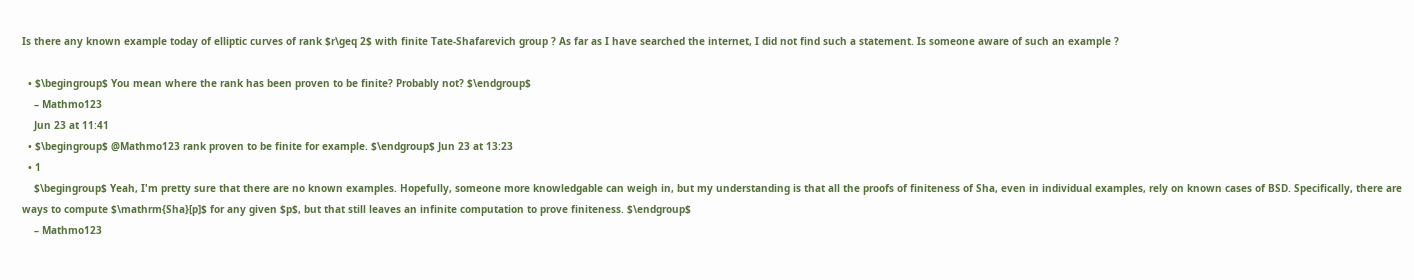Is there any known example today of elliptic curves of rank $r\geq 2$ with finite Tate-Shafarevich group ? As far as I have searched the internet, I did not find such a statement. Is someone aware of such an example ?

  • $\begingroup$ You mean where the rank has been proven to be finite? Probably not? $\endgroup$
    – Mathmo123
    Jun 23 at 11:41
  • $\begingroup$ @Mathmo123 rank proven to be finite for example. $\endgroup$ Jun 23 at 13:23
  • 1
    $\begingroup$ Yeah, I'm pretty sure that there are no known examples. Hopefully, someone more knowledgable can weigh in, but my understanding is that all the proofs of finiteness of Sha, even in individual examples, rely on known cases of BSD. Specifically, there are ways to compute $\mathrm{Sha}[p]$ for any given $p$, but that still leaves an infinite computation to prove finiteness. $\endgroup$
    – Mathmo123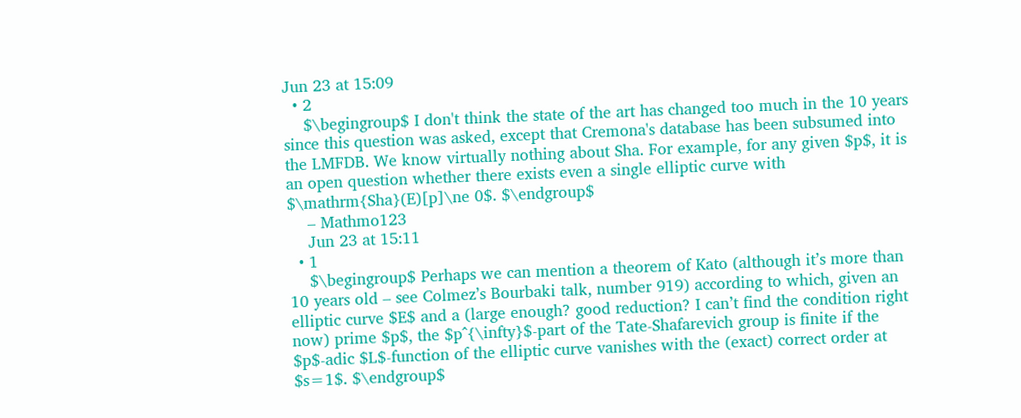Jun 23 at 15:09
  • 2
    $\begingroup$ I don't think the state of the art has changed too much in the 10 years since this question was asked, except that Cremona's database has been subsumed into the LMFDB. We know virtually nothing about Sha. For example, for any given $p$, it is an open question whether there exists even a single elliptic curve with $\mathrm{Sha}(E)[p]\ne 0$. $\endgroup$
    – Mathmo123
    Jun 23 at 15:11
  • 1
    $\begingroup$ Perhaps we can mention a theorem of Kato (although it’s more than 10 years old – see Colmez’s Bourbaki talk, number 919) according to which, given an elliptic curve $E$ and a (large enough? good reduction? I can’t find the condition right now) prime $p$, the $p^{\infty}$-part of the Tate-Shafarevich group is finite if the $p$-adic $L$-function of the elliptic curve vanishes with the (exact) correct order at $s=1$. $\endgroup$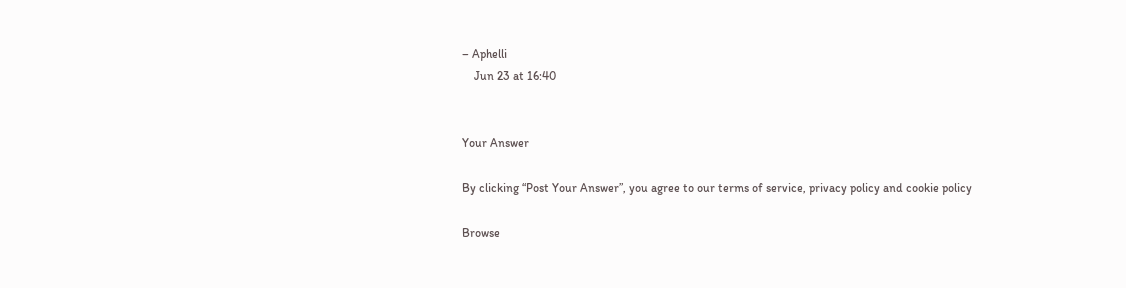– Aphelli
    Jun 23 at 16:40


Your Answer

By clicking “Post Your Answer”, you agree to our terms of service, privacy policy and cookie policy

Browse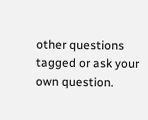other questions tagged or ask your own question.